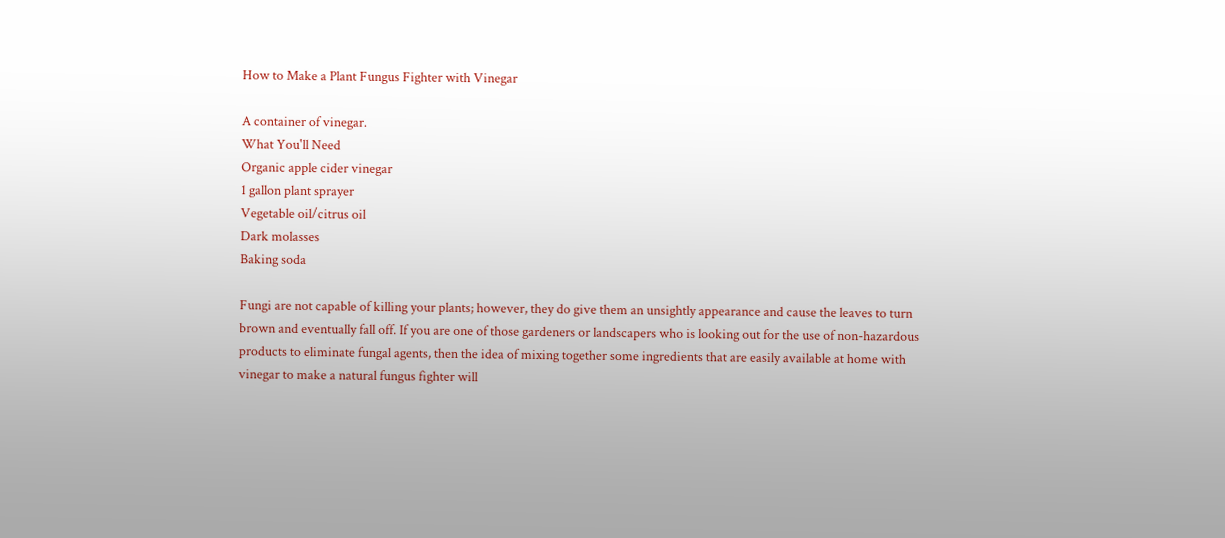How to Make a Plant Fungus Fighter with Vinegar

A container of vinegar.
What You'll Need
Organic apple cider vinegar
1 gallon plant sprayer
Vegetable oil/citrus oil
Dark molasses
Baking soda

Fungi are not capable of killing your plants; however, they do give them an unsightly appearance and cause the leaves to turn brown and eventually fall off. If you are one of those gardeners or landscapers who is looking out for the use of non-hazardous products to eliminate fungal agents, then the idea of mixing together some ingredients that are easily available at home with vinegar to make a natural fungus fighter will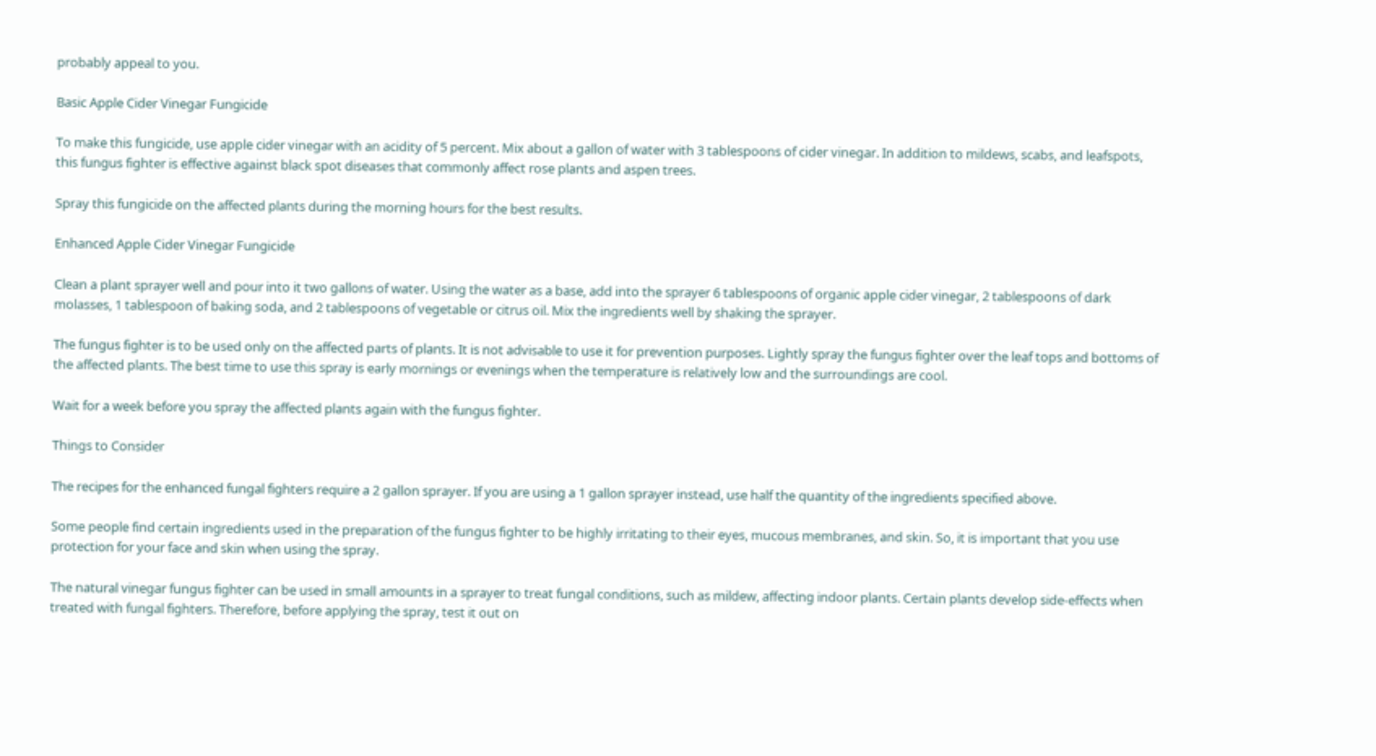probably appeal to you.

Basic Apple Cider Vinegar Fungicide

To make this fungicide, use apple cider vinegar with an acidity of 5 percent. Mix about a gallon of water with 3 tablespoons of cider vinegar. In addition to mildews, scabs, and leafspots, this fungus fighter is effective against black spot diseases that commonly affect rose plants and aspen trees.

Spray this fungicide on the affected plants during the morning hours for the best results.

Enhanced Apple Cider Vinegar Fungicide

Clean a plant sprayer well and pour into it two gallons of water. Using the water as a base, add into the sprayer 6 tablespoons of organic apple cider vinegar, 2 tablespoons of dark molasses, 1 tablespoon of baking soda, and 2 tablespoons of vegetable or citrus oil. Mix the ingredients well by shaking the sprayer.

The fungus fighter is to be used only on the affected parts of plants. It is not advisable to use it for prevention purposes. Lightly spray the fungus fighter over the leaf tops and bottoms of the affected plants. The best time to use this spray is early mornings or evenings when the temperature is relatively low and the surroundings are cool.

Wait for a week before you spray the affected plants again with the fungus fighter.

Things to Consider

The recipes for the enhanced fungal fighters require a 2 gallon sprayer. If you are using a 1 gallon sprayer instead, use half the quantity of the ingredients specified above.

Some people find certain ingredients used in the preparation of the fungus fighter to be highly irritating to their eyes, mucous membranes, and skin. So, it is important that you use protection for your face and skin when using the spray.

The natural vinegar fungus fighter can be used in small amounts in a sprayer to treat fungal conditions, such as mildew, affecting indoor plants. Certain plants develop side-effects when treated with fungal fighters. Therefore, before applying the spray, test it out on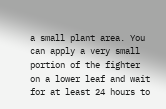a small plant area. You can apply a very small portion of the fighter on a lower leaf and wait for at least 24 hours to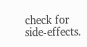check for side-effects.